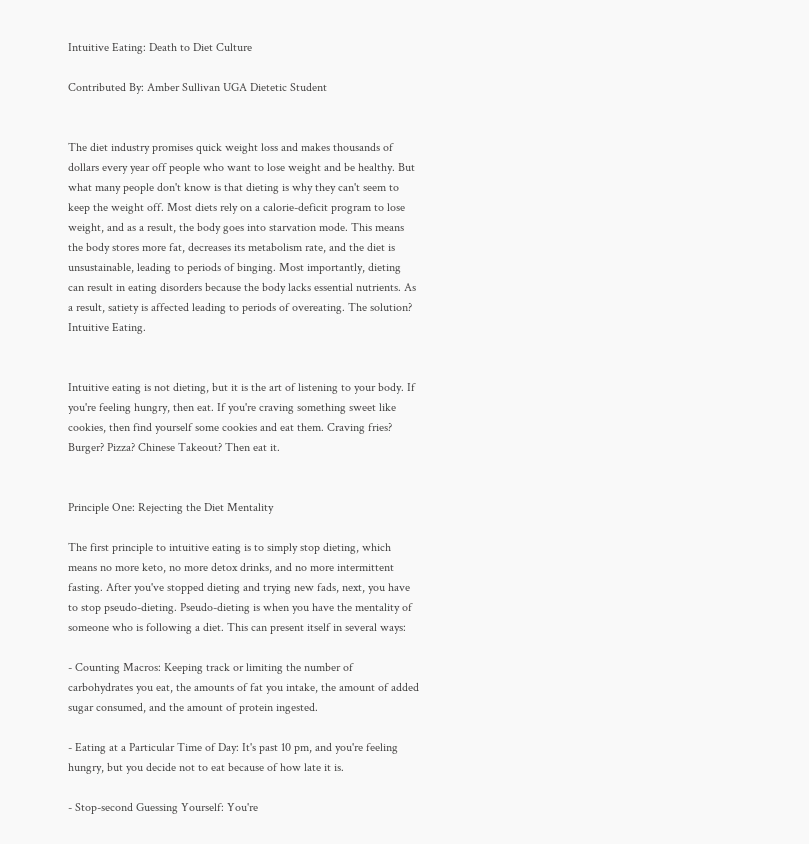Intuitive Eating: Death to Diet Culture

Contributed By: Amber Sullivan UGA Dietetic Student


The diet industry promises quick weight loss and makes thousands of dollars every year off people who want to lose weight and be healthy. But what many people don't know is that dieting is why they can't seem to keep the weight off. Most diets rely on a calorie-deficit program to lose weight, and as a result, the body goes into starvation mode. This means the body stores more fat, decreases its metabolism rate, and the diet is unsustainable, leading to periods of binging. Most importantly, dieting can result in eating disorders because the body lacks essential nutrients. As a result, satiety is affected leading to periods of overeating. The solution? Intuitive Eating.


Intuitive eating is not dieting, but it is the art of listening to your body. If you're feeling hungry, then eat. If you're craving something sweet like cookies, then find yourself some cookies and eat them. Craving fries? Burger? Pizza? Chinese Takeout? Then eat it.


Principle One: Rejecting the Diet Mentality

The first principle to intuitive eating is to simply stop dieting, which means no more keto, no more detox drinks, and no more intermittent fasting. After you've stopped dieting and trying new fads, next, you have to stop pseudo-dieting. Pseudo-dieting is when you have the mentality of someone who is following a diet. This can present itself in several ways:

- Counting Macros: Keeping track or limiting the number of carbohydrates you eat, the amounts of fat you intake, the amount of added sugar consumed, and the amount of protein ingested.

- Eating at a Particular Time of Day: It's past 10 pm, and you're feeling hungry, but you decide not to eat because of how late it is.

- Stop-second Guessing Yourself: You're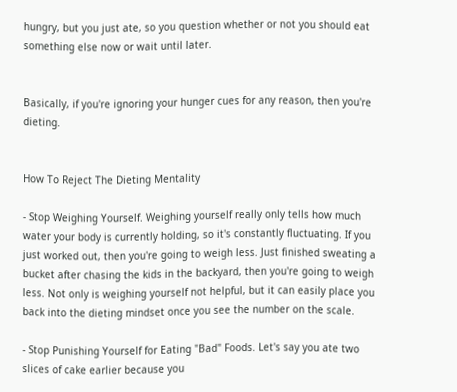hungry, but you just ate, so you question whether or not you should eat something else now or wait until later.


Basically, if you're ignoring your hunger cues for any reason, then you're dieting.


How To Reject The Dieting Mentality

- Stop Weighing Yourself. Weighing yourself really only tells how much water your body is currently holding, so it's constantly fluctuating. If you just worked out, then you're going to weigh less. Just finished sweating a bucket after chasing the kids in the backyard, then you're going to weigh less. Not only is weighing yourself not helpful, but it can easily place you back into the dieting mindset once you see the number on the scale.

- Stop Punishing Yourself for Eating "Bad" Foods. Let's say you ate two slices of cake earlier because you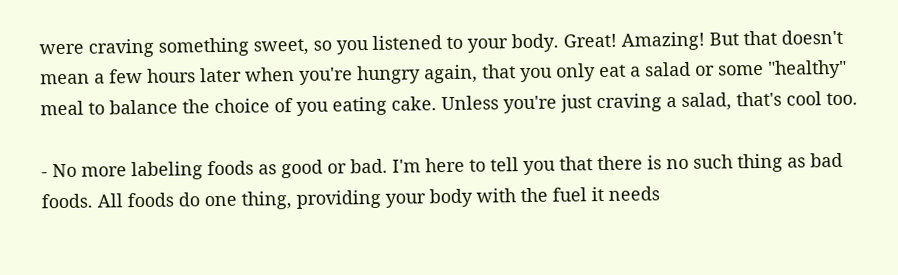were craving something sweet, so you listened to your body. Great! Amazing! But that doesn't mean a few hours later when you're hungry again, that you only eat a salad or some "healthy" meal to balance the choice of you eating cake. Unless you're just craving a salad, that's cool too.

- No more labeling foods as good or bad. I'm here to tell you that there is no such thing as bad foods. All foods do one thing, providing your body with the fuel it needs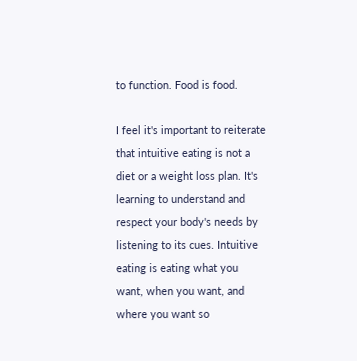to function. Food is food.

I feel it's important to reiterate that intuitive eating is not a diet or a weight loss plan. It's learning to understand and respect your body's needs by listening to its cues. Intuitive eating is eating what you want, when you want, and where you want so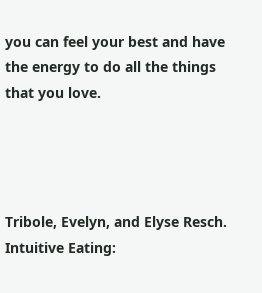you can feel your best and have the energy to do all the things that you love.




Tribole, Evelyn, and Elyse Resch. Intuitive Eating: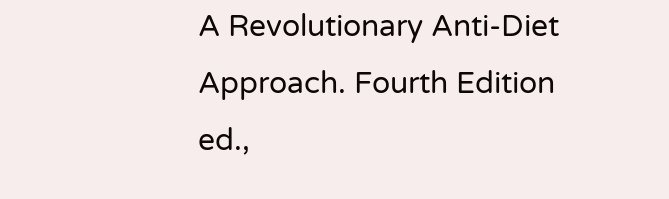A Revolutionary Anti-Diet Approach. Fourth Edition ed.,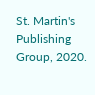St. Martin's Publishing Group, 2020.